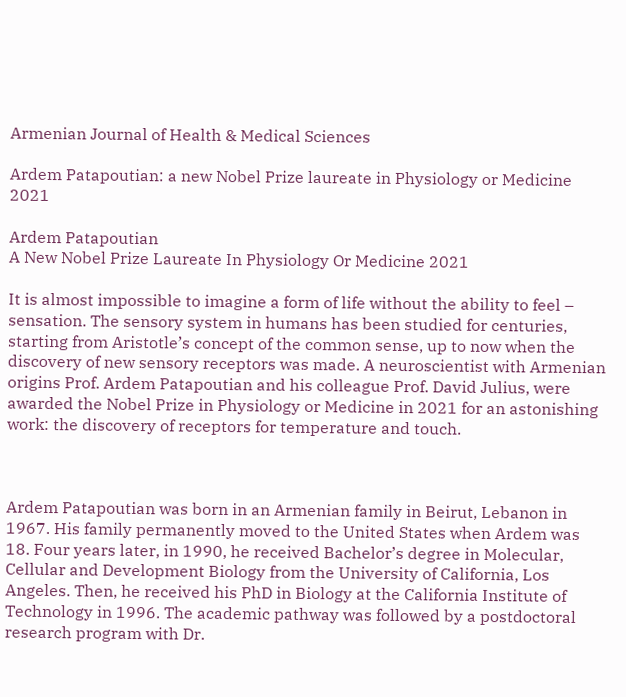Armenian Journal of Health & Medical Sciences

Ardem Patapoutian: a new Nobel Prize laureate in Physiology or Medicine 2021

Ardem Patapoutian
A New Nobel Prize Laureate In Physiology Or Medicine 2021

It is almost impossible to imagine a form of life without the ability to feel – sensation. The sensory system in humans has been studied for centuries, starting from Aristotle’s concept of the common sense, up to now when the discovery of new sensory receptors was made. A neuroscientist with Armenian origins Prof. Ardem Patapoutian and his colleague Prof. David Julius, were awarded the Nobel Prize in Physiology or Medicine in 2021 for an astonishing work: the discovery of receptors for temperature and touch.



Ardem Patapoutian was born in an Armenian family in Beirut, Lebanon in 1967. His family permanently moved to the United States when Ardem was 18. Four years later, in 1990, he received Bachelor’s degree in Molecular, Cellular and Development Biology from the University of California, Los Angeles. Then, he received his PhD in Biology at the California Institute of Technology in 1996. The academic pathway was followed by a postdoctoral research program with Dr.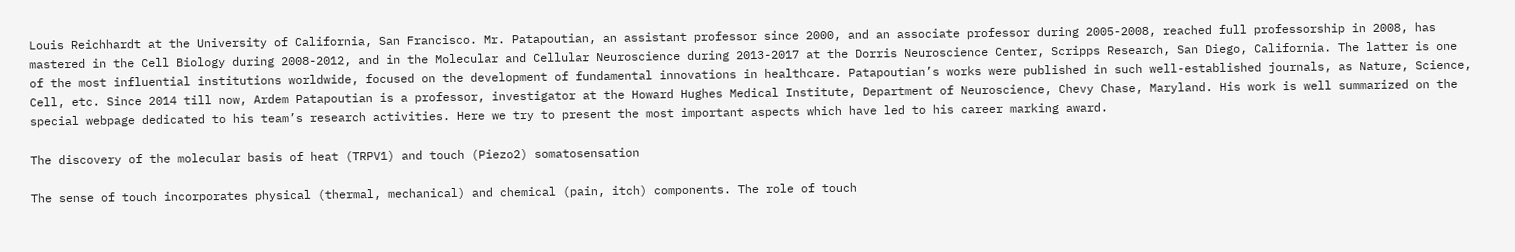Louis Reichhardt at the University of California, San Francisco. Mr. Patapoutian, an assistant professor since 2000, and an associate professor during 2005-2008, reached full professorship in 2008, has mastered in the Cell Biology during 2008-2012, and in the Molecular and Cellular Neuroscience during 2013-2017 at the Dorris Neuroscience Center, Scripps Research, San Diego, California. The latter is one of the most influential institutions worldwide, focused on the development of fundamental innovations in healthcare. Patapoutian’s works were published in such well-established journals, as Nature, Science, Cell, etc. Since 2014 till now, Ardem Patapoutian is a professor, investigator at the Howard Hughes Medical Institute, Department of Neuroscience, Chevy Chase, Maryland. His work is well summarized on the special webpage dedicated to his team’s research activities. Here we try to present the most important aspects which have led to his career marking award.

The discovery of the molecular basis of heat (TRPV1) and touch (Piezo2) somatosensation

The sense of touch incorporates physical (thermal, mechanical) and chemical (pain, itch) components. The role of touch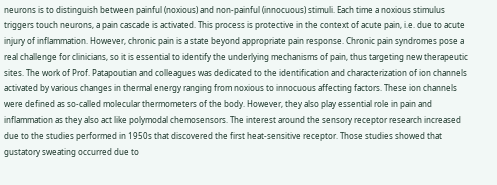neurons is to distinguish between painful (noxious) and non-painful (innocuous) stimuli. Each time a noxious stimulus triggers touch neurons, a pain cascade is activated. This process is protective in the context of acute pain, i.e. due to acute injury of inflammation. However, chronic pain is a state beyond appropriate pain response. Chronic pain syndromes pose a real challenge for clinicians, so it is essential to identify the underlying mechanisms of pain, thus targeting new therapeutic sites. The work of Prof. Patapoutian and colleagues was dedicated to the identification and characterization of ion channels activated by various changes in thermal energy ranging from noxious to innocuous affecting factors. These ion channels were defined as so-called molecular thermometers of the body. However, they also play essential role in pain and inflammation as they also act like polymodal chemosensors. The interest around the sensory receptor research increased due to the studies performed in 1950s that discovered the first heat-sensitive receptor. Those studies showed that gustatory sweating occurred due to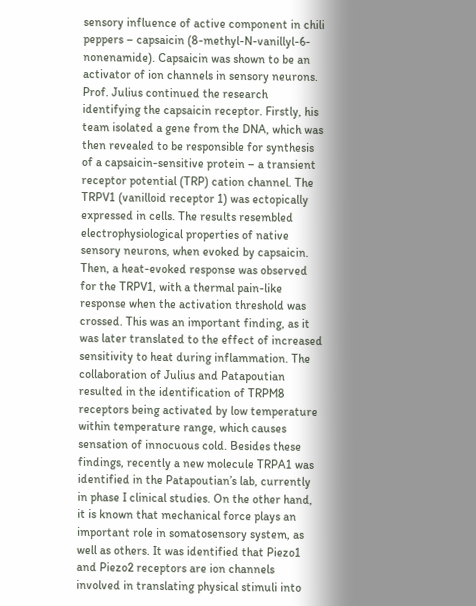sensory influence of active component in chili peppers – capsaicin (8-methyl-N-vanillyl-6-nonenamide). Capsaicin was shown to be an activator of ion channels in sensory neurons. Prof. Julius continued the research identifying the capsaicin receptor. Firstly, his team isolated a gene from the DNA, which was then revealed to be responsible for synthesis of a capsaicin-sensitive protein – a transient receptor potential (TRP) cation channel. The TRPV1 (vanilloid receptor 1) was ectopically expressed in cells. The results resembled electrophysiological properties of native sensory neurons, when evoked by capsaicin. Then, a heat-evoked response was observed for the TRPV1, with a thermal pain-like response when the activation threshold was crossed. This was an important finding, as it was later translated to the effect of increased sensitivity to heat during inflammation. The collaboration of Julius and Patapoutian resulted in the identification of TRPM8 receptors being activated by low temperature within temperature range, which causes sensation of innocuous cold. Besides these findings, recently a new molecule TRPA1 was identified in the Patapoutian’s lab, currently in phase I clinical studies. On the other hand, it is known that mechanical force plays an important role in somatosensory system, as well as others. It was identified that Piezo1 and Piezo2 receptors are ion channels involved in translating physical stimuli into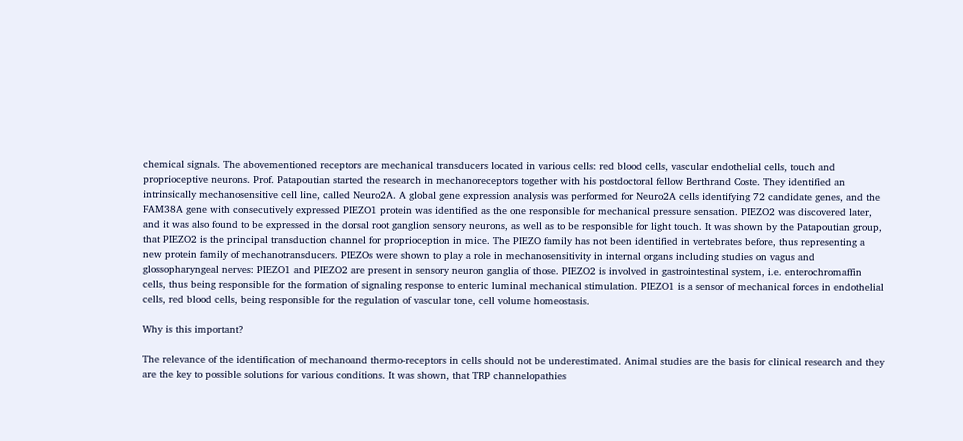chemical signals. The abovementioned receptors are mechanical transducers located in various cells: red blood cells, vascular endothelial cells, touch and proprioceptive neurons. Prof. Patapoutian started the research in mechanoreceptors together with his postdoctoral fellow Berthrand Coste. They identified an intrinsically mechanosensitive cell line, called Neuro2A. A global gene expression analysis was performed for Neuro2A cells identifying 72 candidate genes, and the FAM38A gene with consecutively expressed PIEZO1 protein was identified as the one responsible for mechanical pressure sensation. PIEZO2 was discovered later, and it was also found to be expressed in the dorsal root ganglion sensory neurons, as well as to be responsible for light touch. It was shown by the Patapoutian group, that PIEZO2 is the principal transduction channel for proprioception in mice. The PIEZO family has not been identified in vertebrates before, thus representing a new protein family of mechanotransducers. PIEZOs were shown to play a role in mechanosensitivity in internal organs including studies on vagus and glossopharyngeal nerves: PIEZO1 and PIEZO2 are present in sensory neuron ganglia of those. PIEZO2 is involved in gastrointestinal system, i.e. enterochromaffin cells, thus being responsible for the formation of signaling response to enteric luminal mechanical stimulation. PIEZO1 is a sensor of mechanical forces in endothelial cells, red blood cells, being responsible for the regulation of vascular tone, cell volume homeostasis.

Why is this important?

The relevance of the identification of mechanoand thermo-receptors in cells should not be underestimated. Animal studies are the basis for clinical research and they are the key to possible solutions for various conditions. It was shown, that TRP channelopathies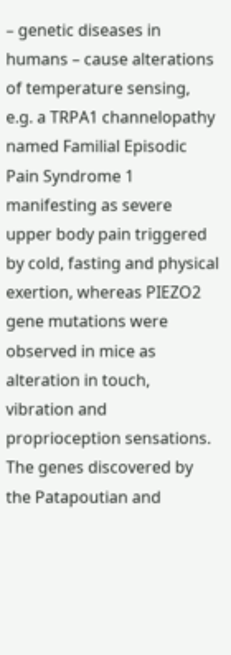– genetic diseases in humans – cause alterations of temperature sensing, e.g. a TRPA1 channelopathy named Familial Episodic Pain Syndrome 1 manifesting as severe upper body pain triggered by cold, fasting and physical exertion, whereas PIEZO2 gene mutations were observed in mice as alteration in touch, vibration and proprioception sensations. The genes discovered by the Patapoutian and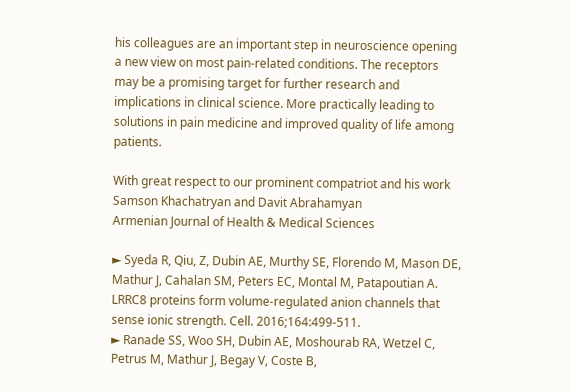his colleagues are an important step in neuroscience opening a new view on most pain-related conditions. The receptors may be a promising target for further research and implications in clinical science. More practically leading to solutions in pain medicine and improved quality of life among patients.

With great respect to our prominent compatriot and his work
Samson Khachatryan and Davit Abrahamyan
Armenian Journal of Health & Medical Sciences

► Syeda R, Qiu, Z, Dubin AE, Murthy SE, Florendo M, Mason DE, Mathur J, Cahalan SM, Peters EC, Montal M, Patapoutian A. LRRC8 proteins form volume-regulated anion channels that sense ionic strength. Cell. 2016;164:499-511.
► Ranade SS, Woo SH, Dubin AE, Moshourab RA, Wetzel C, Petrus M, Mathur J, Begay V, Coste B,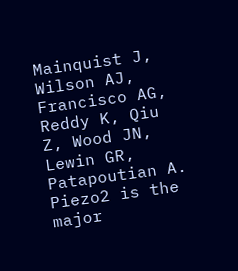Mainquist J, Wilson AJ, Francisco AG, Reddy K, Qiu Z, Wood JN, Lewin GR, Patapoutian A. Piezo2 is the major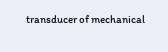transducer of mechanical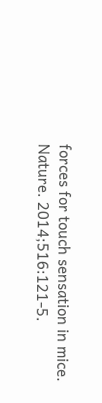forces for touch sensation in mice. Nature. 2014;516:121-5.